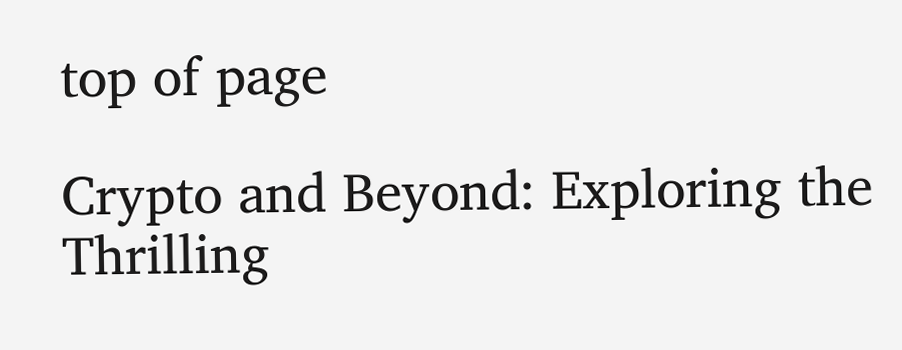top of page

Crypto and Beyond: Exploring the Thrilling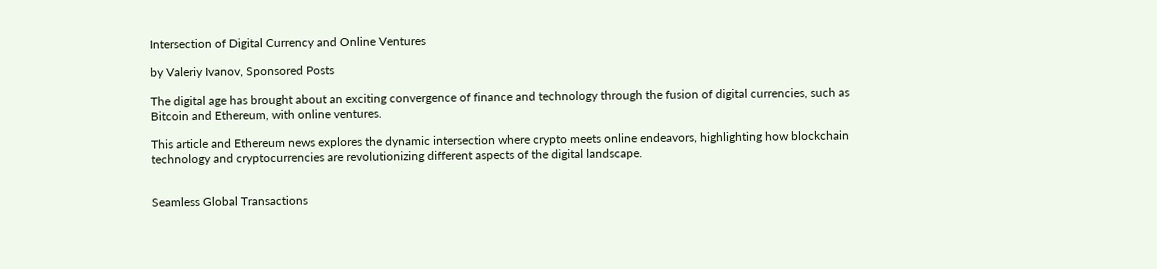Intersection of Digital Currency and Online Ventures

by Valeriy Ivanov, Sponsored Posts

The digital age has brought about an exciting convergence of finance and technology through the fusion of digital currencies, such as Bitcoin and Ethereum, with online ventures.

This article and Ethereum news explores the dynamic intersection where crypto meets online endeavors, highlighting how blockchain technology and cryptocurrencies are revolutionizing different aspects of the digital landscape.


Seamless Global Transactions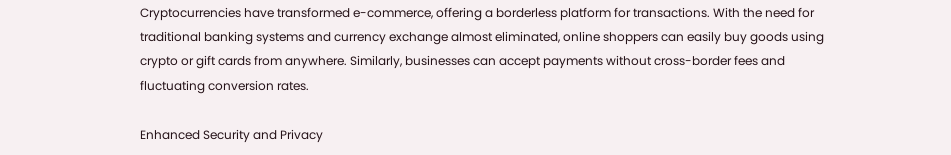Cryptocurrencies have transformed e-commerce, offering a borderless platform for transactions. With the need for traditional banking systems and currency exchange almost eliminated, online shoppers can easily buy goods using crypto or gift cards from anywhere. Similarly, businesses can accept payments without cross-border fees and fluctuating conversion rates.

Enhanced Security and Privacy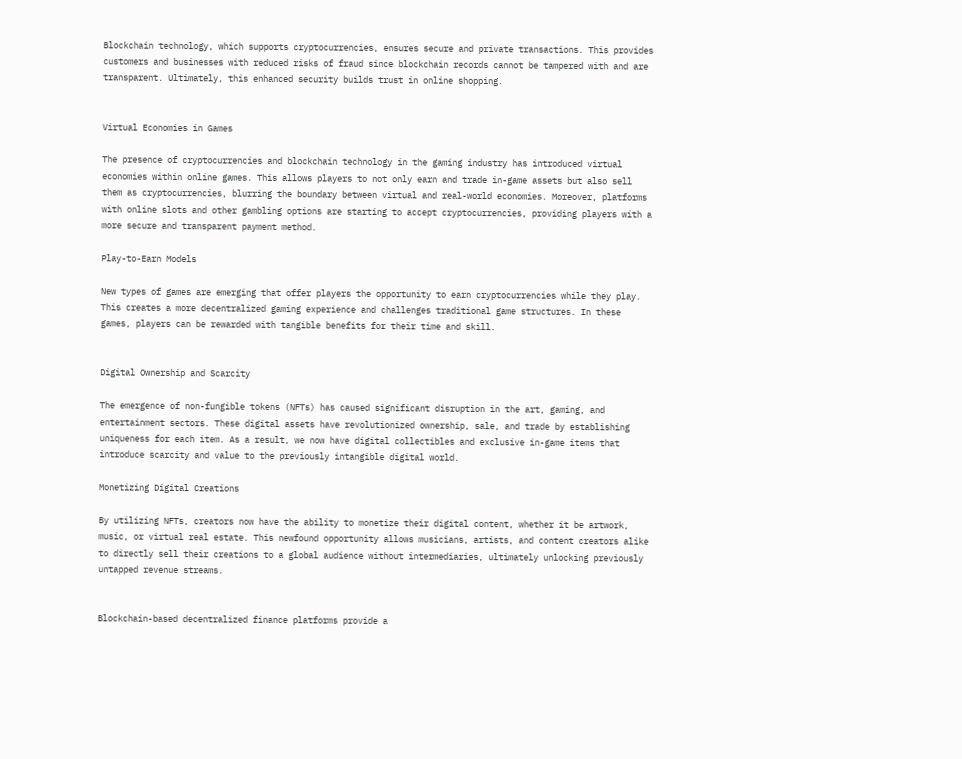Blockchain technology, which supports cryptocurrencies, ensures secure and private transactions. This provides customers and businesses with reduced risks of fraud since blockchain records cannot be tampered with and are transparent. Ultimately, this enhanced security builds trust in online shopping.


Virtual Economies in Games

The presence of cryptocurrencies and blockchain technology in the gaming industry has introduced virtual economies within online games. This allows players to not only earn and trade in-game assets but also sell them as cryptocurrencies, blurring the boundary between virtual and real-world economies. Moreover, platforms with online slots and other gambling options are starting to accept cryptocurrencies, providing players with a more secure and transparent payment method.

Play-to-Earn Models

New types of games are emerging that offer players the opportunity to earn cryptocurrencies while they play. This creates a more decentralized gaming experience and challenges traditional game structures. In these games, players can be rewarded with tangible benefits for their time and skill.


Digital Ownership and Scarcity

The emergence of non-fungible tokens (NFTs) has caused significant disruption in the art, gaming, and entertainment sectors. These digital assets have revolutionized ownership, sale, and trade by establishing uniqueness for each item. As a result, we now have digital collectibles and exclusive in-game items that introduce scarcity and value to the previously intangible digital world.

Monetizing Digital Creations

By utilizing NFTs, creators now have the ability to monetize their digital content, whether it be artwork, music, or virtual real estate. This newfound opportunity allows musicians, artists, and content creators alike to directly sell their creations to a global audience without intermediaries, ultimately unlocking previously untapped revenue streams.


Blockchain-based decentralized finance platforms provide a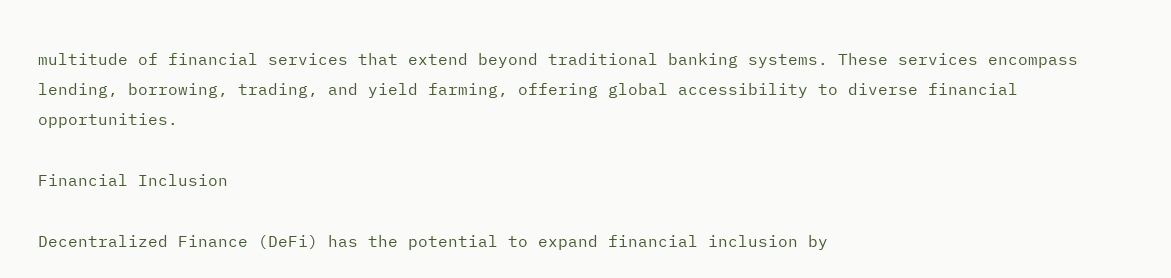multitude of financial services that extend beyond traditional banking systems. These services encompass lending, borrowing, trading, and yield farming, offering global accessibility to diverse financial opportunities.

Financial Inclusion

Decentralized Finance (DeFi) has the potential to expand financial inclusion by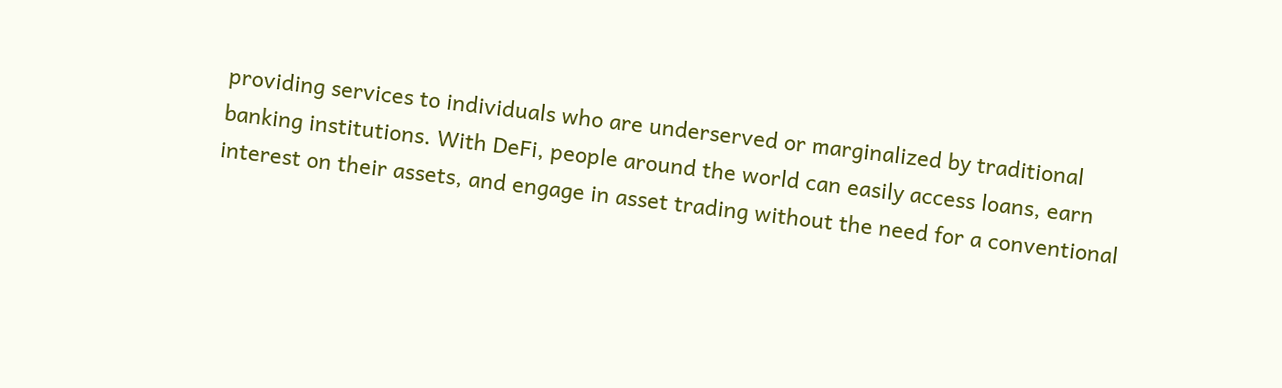providing services to individuals who are underserved or marginalized by traditional banking institutions. With DeFi, people around the world can easily access loans, earn interest on their assets, and engage in asset trading without the need for a conventional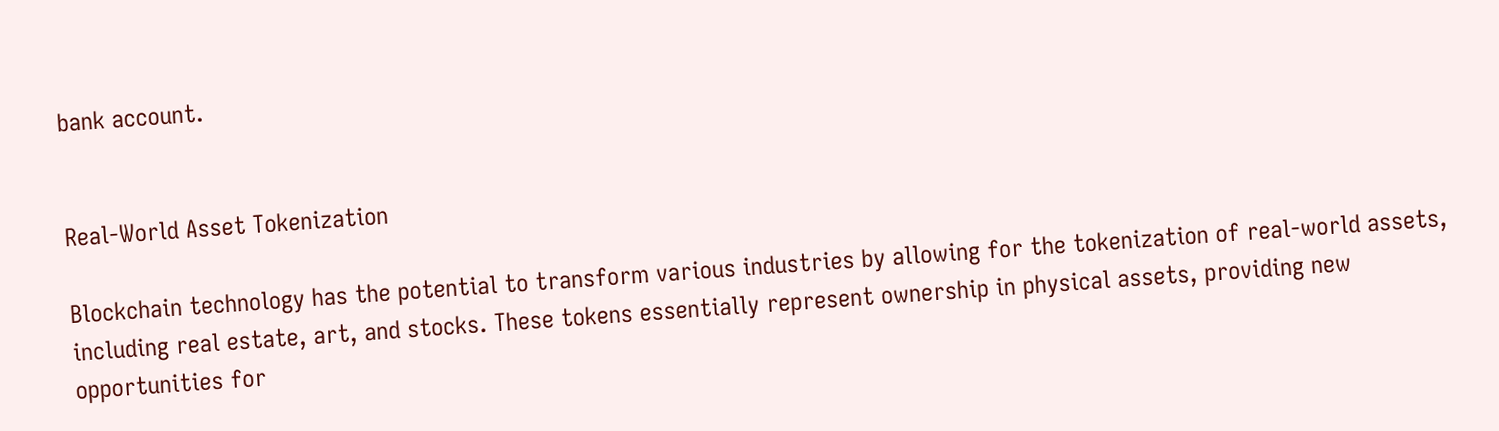bank account.


Real-World Asset Tokenization

Blockchain technology has the potential to transform various industries by allowing for the tokenization of real-world assets, including real estate, art, and stocks. These tokens essentially represent ownership in physical assets, providing new opportunities for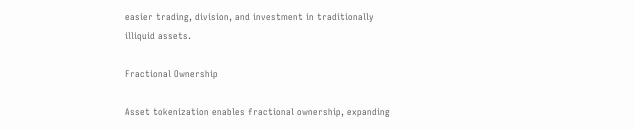easier trading, division, and investment in traditionally illiquid assets.

Fractional Ownership

Asset tokenization enables fractional ownership, expanding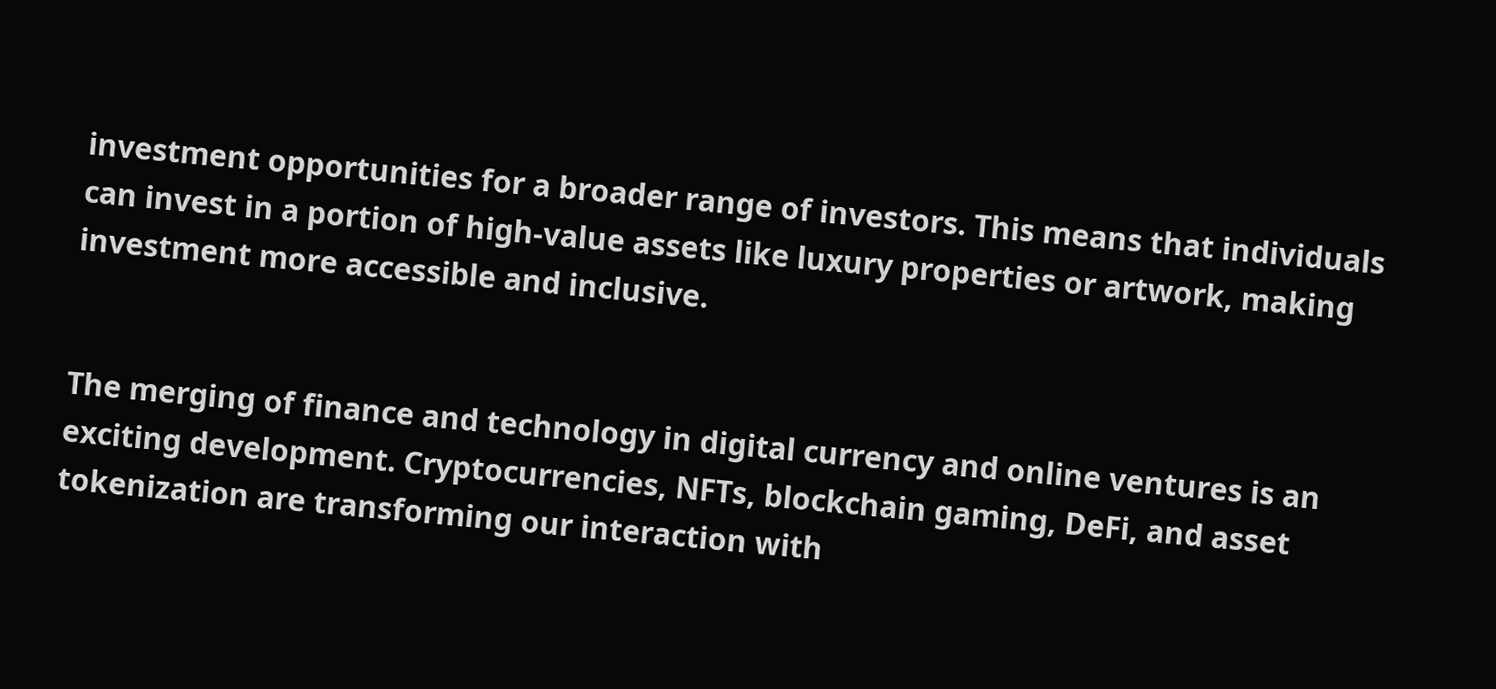investment opportunities for a broader range of investors. This means that individuals can invest in a portion of high-value assets like luxury properties or artwork, making investment more accessible and inclusive.


The merging of finance and technology in digital currency and online ventures is an exciting development. Cryptocurrencies, NFTs, blockchain gaming, DeFi, and asset tokenization are transforming our interaction with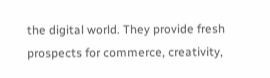the digital world. They provide fresh prospects for commerce, creativity,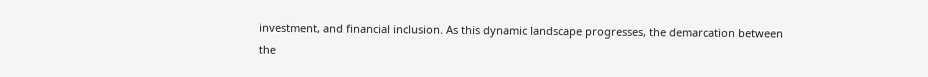investment, and financial inclusion. As this dynamic landscape progresses, the demarcation between the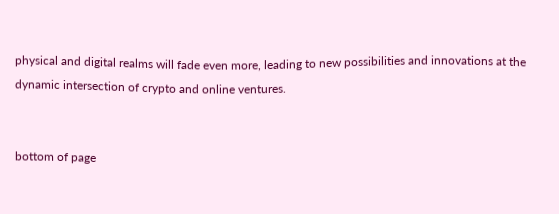physical and digital realms will fade even more, leading to new possibilities and innovations at the dynamic intersection of crypto and online ventures.


bottom of page